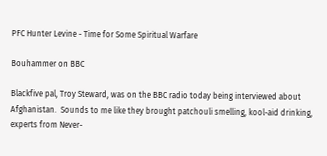PFC Hunter Levine - Time for Some Spiritual Warfare

Bouhammer on BBC

Blackfive pal, Troy Steward, was on the BBC radio today being interviewed about Afghanistan.  Sounds to me like they brought patchouli smelling, kool-aid drinking, experts from Never-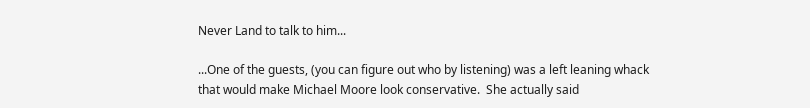Never Land to talk to him...

...One of the guests, (you can figure out who by listening) was a left leaning whack that would make Michael Moore look conservative.  She actually said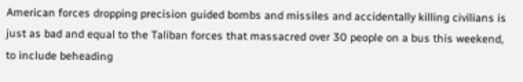American forces dropping precision guided bombs and missiles and accidentally killing civilians is just as bad and equal to the Taliban forces that massacred over 30 people on a bus this weekend, to include beheading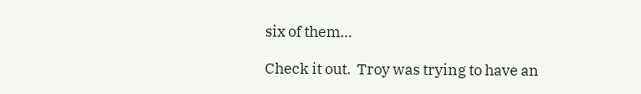six of them...

Check it out.  Troy was trying to have an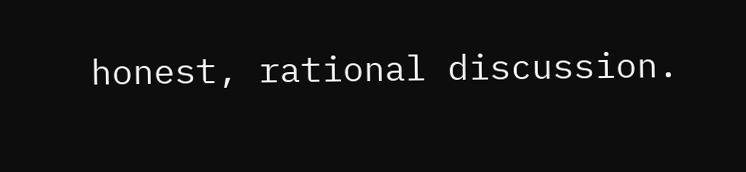honest, rational discussion.